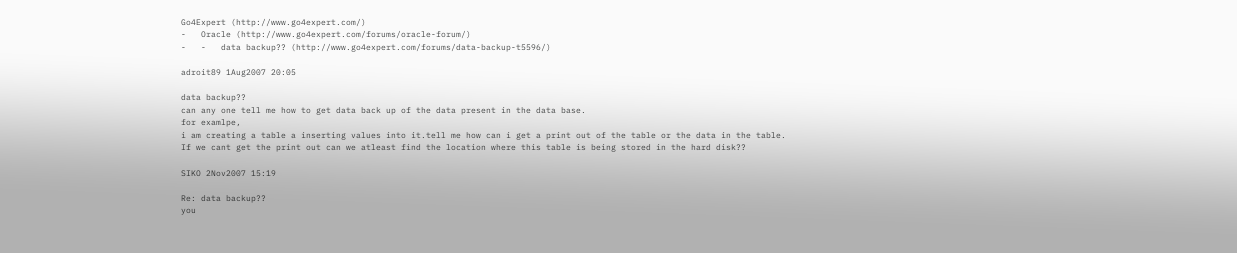Go4Expert (http://www.go4expert.com/)
-   Oracle (http://www.go4expert.com/forums/oracle-forum/)
-   -   data backup?? (http://www.go4expert.com/forums/data-backup-t5596/)

adroit89 1Aug2007 20:05

data backup??
can any one tell me how to get data back up of the data present in the data base.
for examlpe,
i am creating a table a inserting values into it.tell me how can i get a print out of the table or the data in the table.
If we cant get the print out can we atleast find the location where this table is being stored in the hard disk??

SIKO 2Nov2007 15:19

Re: data backup??
you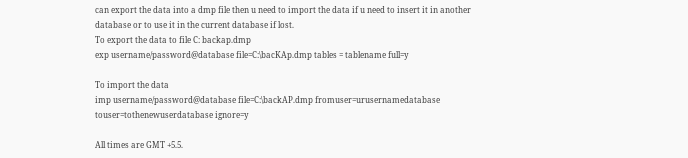can export the data into a dmp file then u need to import the data if u need to insert it in another database or to use it in the current database if lost.
To export the data to file C: backap.dmp
exp username/password@database file=C:\bacKAp.dmp tables = tablename full=y

To import the data
imp username/password@database file=C:\backAP.dmp fromuser=urusernamedatabase touser=tothenewuserdatabase ignore=y

All times are GMT +5.5.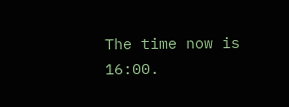The time now is 16:00.